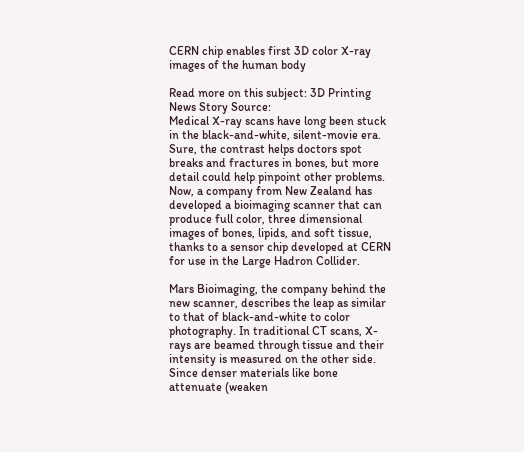CERN chip enables first 3D color X-ray images of the human body

Read more on this subject: 3D Printing
News Story Source:
Medical X-ray scans have long been stuck in the black-and-white, silent-movie era. Sure, the contrast helps doctors spot breaks and fractures in bones, but more detail could help pinpoint other problems. Now, a company from New Zealand has developed a bioimaging scanner that can produce full color, three dimensional images of bones, lipids, and soft tissue, thanks to a sensor chip developed at CERN for use in the Large Hadron Collider.

Mars Bioimaging, the company behind the new scanner, describes the leap as similar to that of black-and-white to color photography. In traditional CT scans, X-rays are beamed through tissue and their intensity is measured on the other side. Since denser materials like bone attenuate (weaken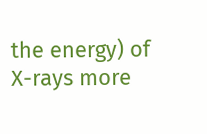the energy) of X-rays more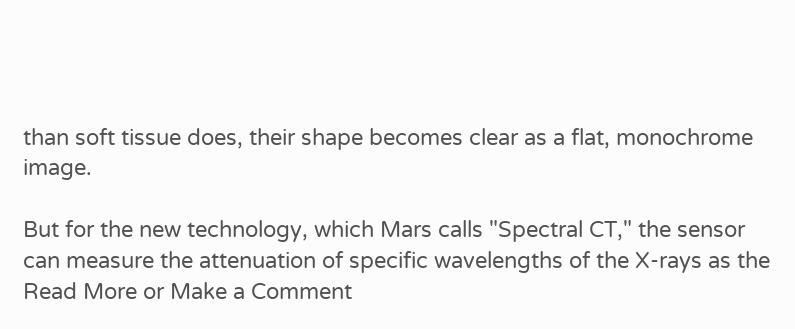than soft tissue does, their shape becomes clear as a flat, monochrome image.

But for the new technology, which Mars calls "Spectral CT," the sensor can measure the attenuation of specific wavelengths of the X-rays as the
Read More or Make a Comment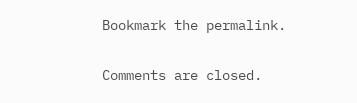Bookmark the permalink.

Comments are closed.